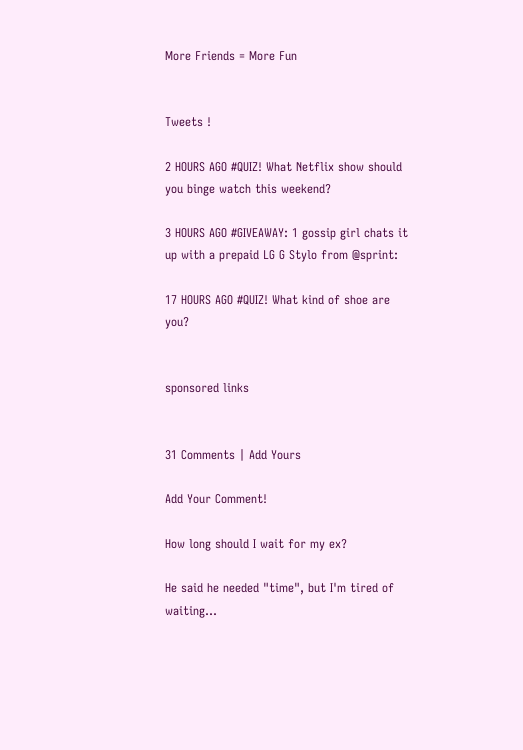More Friends = More Fun


Tweets !

2 HOURS AGO #QUIZ! What Netflix show should you binge watch this weekend?

3 HOURS AGO #GIVEAWAY: 1 gossip girl chats it up with a prepaid LG G Stylo from @sprint:

17 HOURS AGO #QUIZ! What kind of shoe are you?


sponsored links


31 Comments | Add Yours

Add Your Comment!

How long should I wait for my ex?

He said he needed "time", but I'm tired of waiting...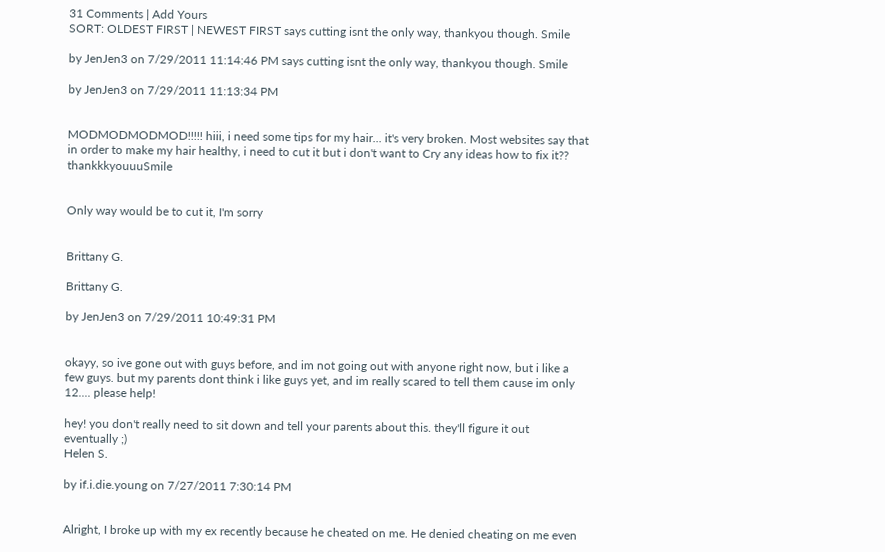31 Comments | Add Yours
SORT: OLDEST FIRST | NEWEST FIRST says cutting isnt the only way, thankyou though. Smile

by JenJen3 on 7/29/2011 11:14:46 PM says cutting isnt the only way, thankyou though. Smile

by JenJen3 on 7/29/2011 11:13:34 PM


MODMODMODMOD!!!!! hiii, i need some tips for my hair... it's very broken. Most websites say that in order to make my hair healthy, i need to cut it but i don't want to Cry any ideas how to fix it?? thankkkyouuuSmile


Only way would be to cut it, I'm sorry


Brittany G.

Brittany G.

by JenJen3 on 7/29/2011 10:49:31 PM


okayy, so ive gone out with guys before, and im not going out with anyone right now, but i like a few guys. but my parents dont think i like guys yet, and im really scared to tell them cause im only 12.... please help!

hey! you don't really need to sit down and tell your parents about this. they'll figure it out eventually ;)
Helen S.

by if.i.die.young on 7/27/2011 7:30:14 PM


Alright, I broke up with my ex recently because he cheated on me. He denied cheating on me even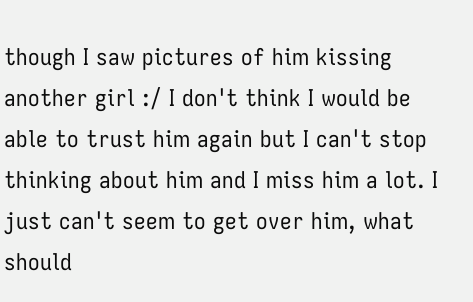though I saw pictures of him kissing another girl :/ I don't think I would be able to trust him again but I can't stop thinking about him and I miss him a lot. I just can't seem to get over him, what should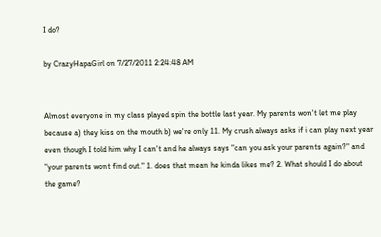I do?

by CrazyHapaGirl on 7/27/2011 2:24:48 AM


Almost everyone in my class played spin the bottle last year. My parents won't let me play because a) they kiss on the mouth b) we're only 11. My crush always asks if i can play next year even though I told him why I can't and he always says "can you ask your parents again?" and "your parents wont find out." 1. does that mean he kinda likes me? 2. What should I do about the game?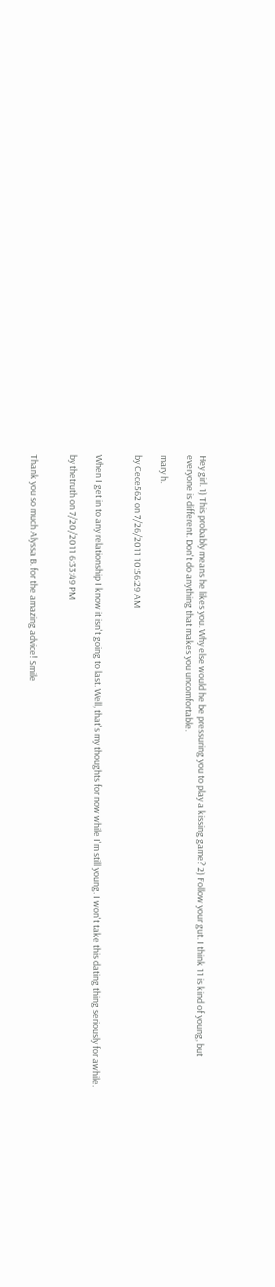Hey girl. 1) This probably means he likes you. Why else would he be pressuring you to play a kissing game? 2) Follow your gut. I think 11 is kind of young, but everyone is different. Don't do anything that makes you uncomfortable.

mary h.

by Cece562 on 7/26/2011 10:56:29 AM


When I get in to any relationship I know it isn't going to last. Well, that's my thoughts for now while I'm still young. I won't take this dating thing seriously for awhile.

by thetruth on 7/20/2011 6:33:49 PM


Thank you so much Alyssa B. for the amazing advice! Smile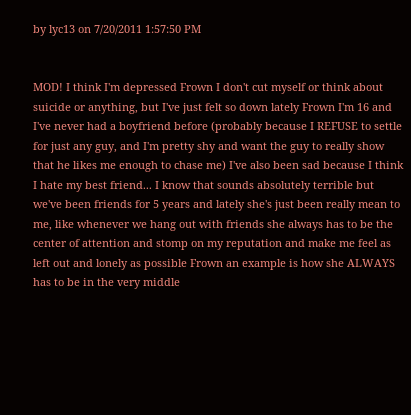by lyc13 on 7/20/2011 1:57:50 PM


MOD! I think I'm depressed Frown I don't cut myself or think about suicide or anything, but I've just felt so down lately Frown I'm 16 and I've never had a boyfriend before (probably because I REFUSE to settle for just any guy, and I'm pretty shy and want the guy to really show that he likes me enough to chase me) I've also been sad because I think I hate my best friend... I know that sounds absolutely terrible but we've been friends for 5 years and lately she's just been really mean to me, like whenever we hang out with friends she always has to be the center of attention and stomp on my reputation and make me feel as left out and lonely as possible Frown an example is how she ALWAYS has to be in the very middle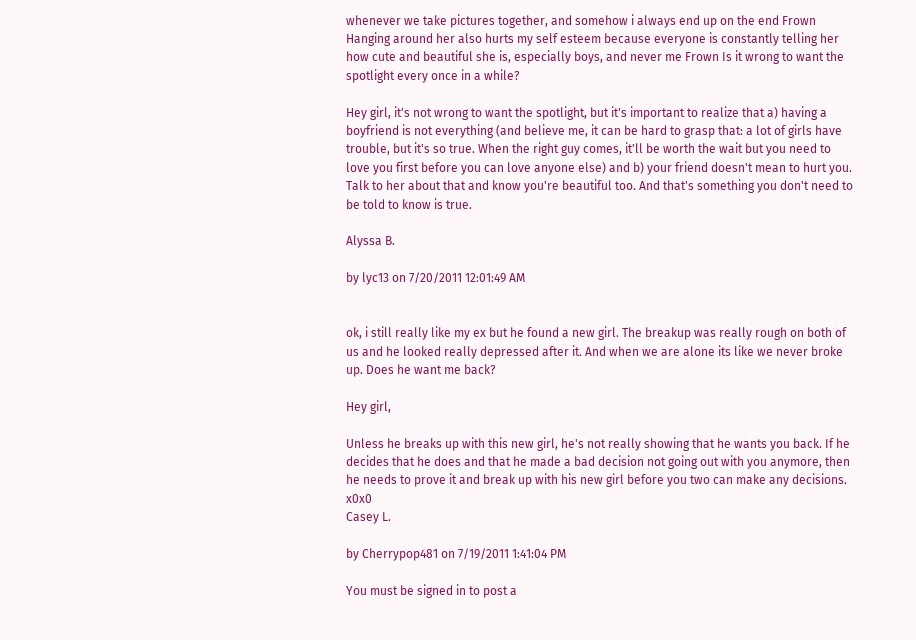whenever we take pictures together, and somehow i always end up on the end Frown Hanging around her also hurts my self esteem because everyone is constantly telling her how cute and beautiful she is, especially boys, and never me Frown Is it wrong to want the spotlight every once in a while?

Hey girl, it's not wrong to want the spotlight, but it's important to realize that a) having a boyfriend is not everything (and believe me, it can be hard to grasp that: a lot of girls have trouble, but it's so true. When the right guy comes, it'll be worth the wait but you need to love you first before you can love anyone else) and b) your friend doesn't mean to hurt you. Talk to her about that and know you're beautiful too. And that's something you don't need to be told to know is true.

Alyssa B.

by lyc13 on 7/20/2011 12:01:49 AM


ok, i still really like my ex but he found a new girl. The breakup was really rough on both of us and he looked really depressed after it. And when we are alone its like we never broke up. Does he want me back?

Hey girl,

Unless he breaks up with this new girl, he's not really showing that he wants you back. If he decides that he does and that he made a bad decision not going out with you anymore, then he needs to prove it and break up with his new girl before you two can make any decisions. x0x0
Casey L.

by Cherrypop481 on 7/19/2011 1:41:04 PM

You must be signed in to post a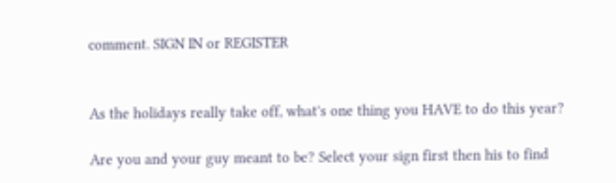comment. SIGN IN or REGISTER


As the holidays really take off, what's one thing you HAVE to do this year?

Are you and your guy meant to be? Select your sign first then his to find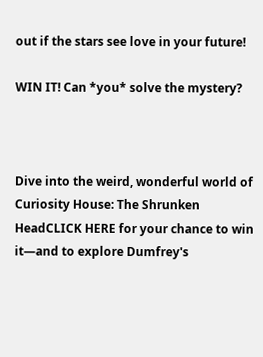out if the stars see love in your future!

WIN IT! Can *you* solve the mystery?



Dive into the weird, wonderful world of Curiosity House: The Shrunken HeadCLICK HERE for your chance to win it—and to explore Dumfrey's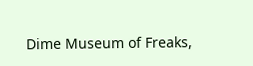Dime Museum of Freaks,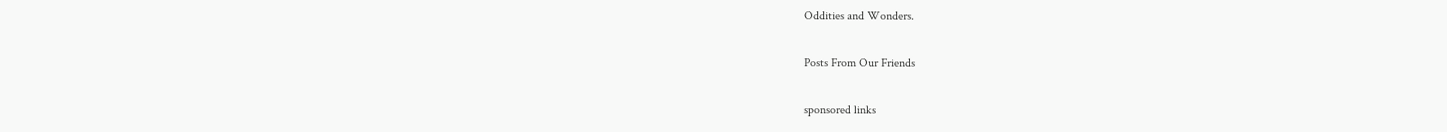Oddities and Wonders.

Posts From Our Friends

sponsored links